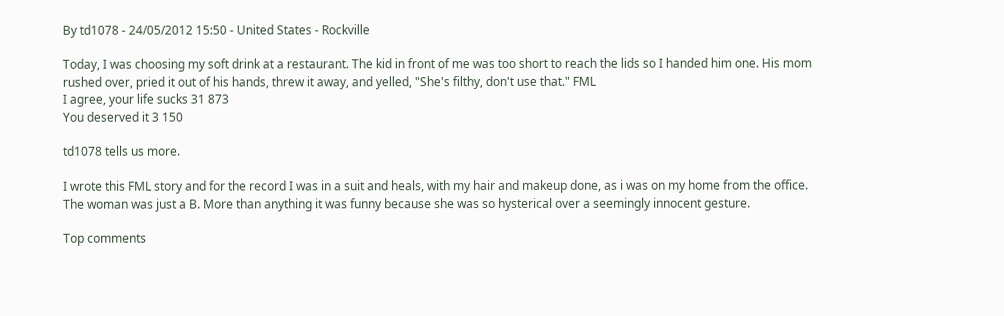By td1078 - 24/05/2012 15:50 - United States - Rockville

Today, I was choosing my soft drink at a restaurant. The kid in front of me was too short to reach the lids so I handed him one. His mom rushed over, pried it out of his hands, threw it away, and yelled, "She's filthy, don't use that." FML
I agree, your life sucks 31 873
You deserved it 3 150

td1078 tells us more.

I wrote this FML story and for the record I was in a suit and heals, with my hair and makeup done, as i was on my home from the office. The woman was just a B. More than anything it was funny because she was so hysterical over a seemingly innocent gesture.

Top comments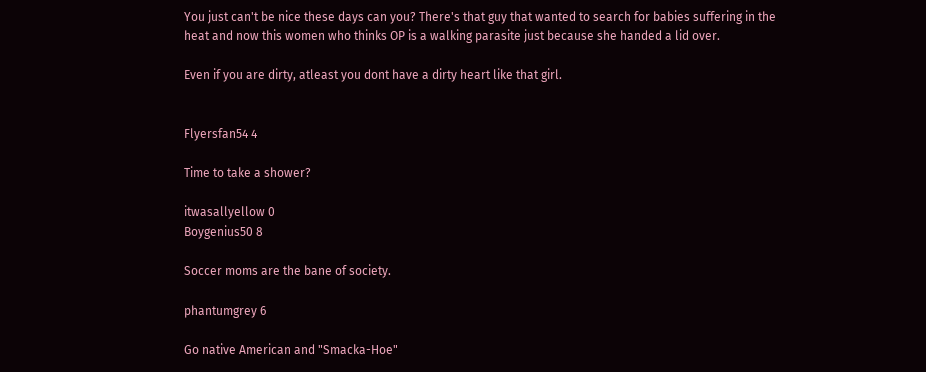You just can't be nice these days can you? There's that guy that wanted to search for babies suffering in the heat and now this women who thinks OP is a walking parasite just because she handed a lid over.

Even if you are dirty, atleast you dont have a dirty heart like that girl.


Flyersfan54 4

Time to take a shower?

itwasallyellow 0
Boygenius50 8

Soccer moms are the bane of society.

phantumgrey 6

Go native American and "Smacka-Hoe"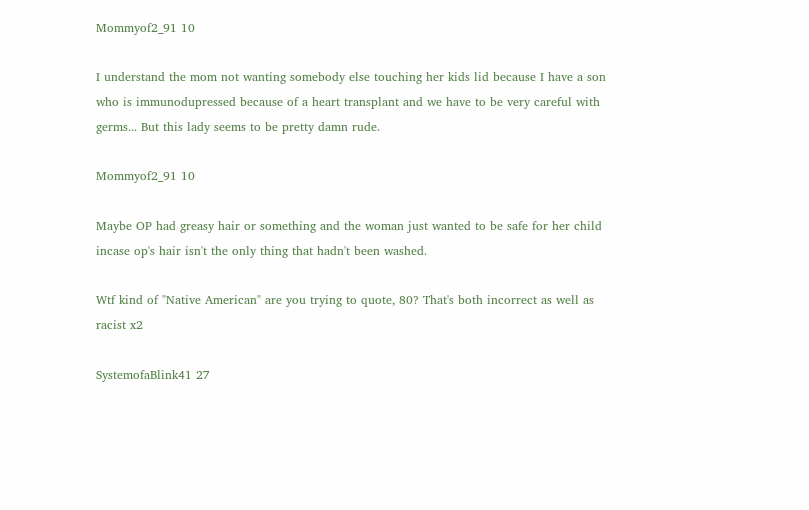Mommyof2_91 10

I understand the mom not wanting somebody else touching her kids lid because I have a son who is immunodupressed because of a heart transplant and we have to be very careful with germs... But this lady seems to be pretty damn rude.

Mommyof2_91 10

Maybe OP had greasy hair or something and the woman just wanted to be safe for her child incase op's hair isn't the only thing that hadn't been washed.

Wtf kind of "Native American" are you trying to quote, 80? That's both incorrect as well as racist x2

SystemofaBlink41 27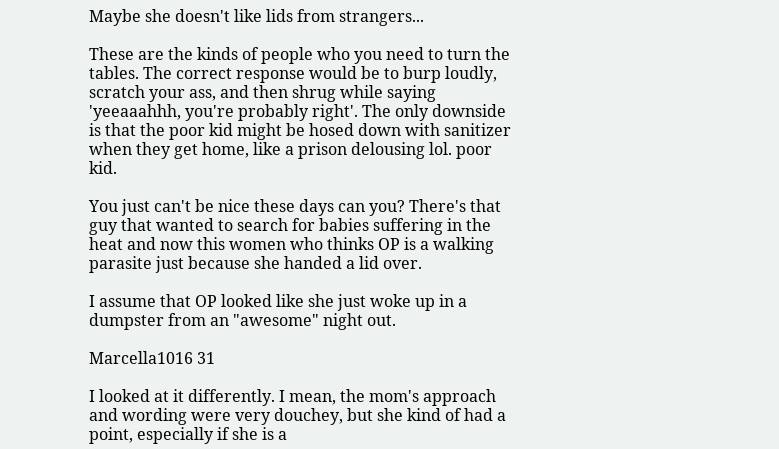Maybe she doesn't like lids from strangers...

These are the kinds of people who you need to turn the tables. The correct response would be to burp loudly, scratch your ass, and then shrug while saying 'yeeaaahhh, you're probably right'. The only downside is that the poor kid might be hosed down with sanitizer when they get home, like a prison delousing lol. poor kid.

You just can't be nice these days can you? There's that guy that wanted to search for babies suffering in the heat and now this women who thinks OP is a walking parasite just because she handed a lid over.

I assume that OP looked like she just woke up in a dumpster from an "awesome" night out.

Marcella1016 31

I looked at it differently. I mean, the mom's approach and wording were very douchey, but she kind of had a point, especially if she is a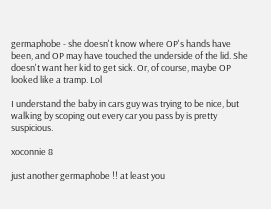germaphobe - she doesn't know where OP's hands have been, and OP may have touched the underside of the lid. She doesn't want her kid to get sick. Or, of course, maybe OP looked like a tramp. Lol

I understand the baby in cars guy was trying to be nice, but walking by scoping out every car you pass by is pretty suspicious.

xoconnie 8

just another germaphobe !! at least you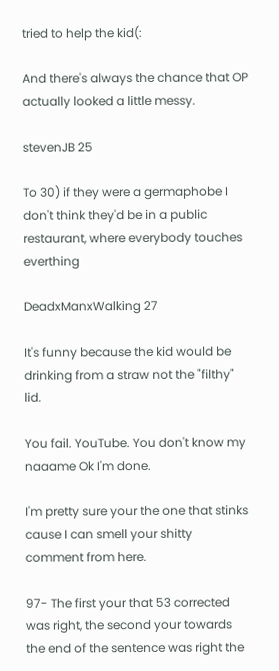tried to help the kid(:

And there's always the chance that OP actually looked a little messy.

stevenJB 25

To 30) if they were a germaphobe I don't think they'd be in a public restaurant, where everybody touches everthing

DeadxManxWalking 27

It's funny because the kid would be drinking from a straw not the "filthy" lid.

You fail. YouTube. You don't know my naaame Ok I'm done.

I'm pretty sure your the one that stinks cause I can smell your shitty comment from here.

97- The first your that 53 corrected was right, the second your towards the end of the sentence was right the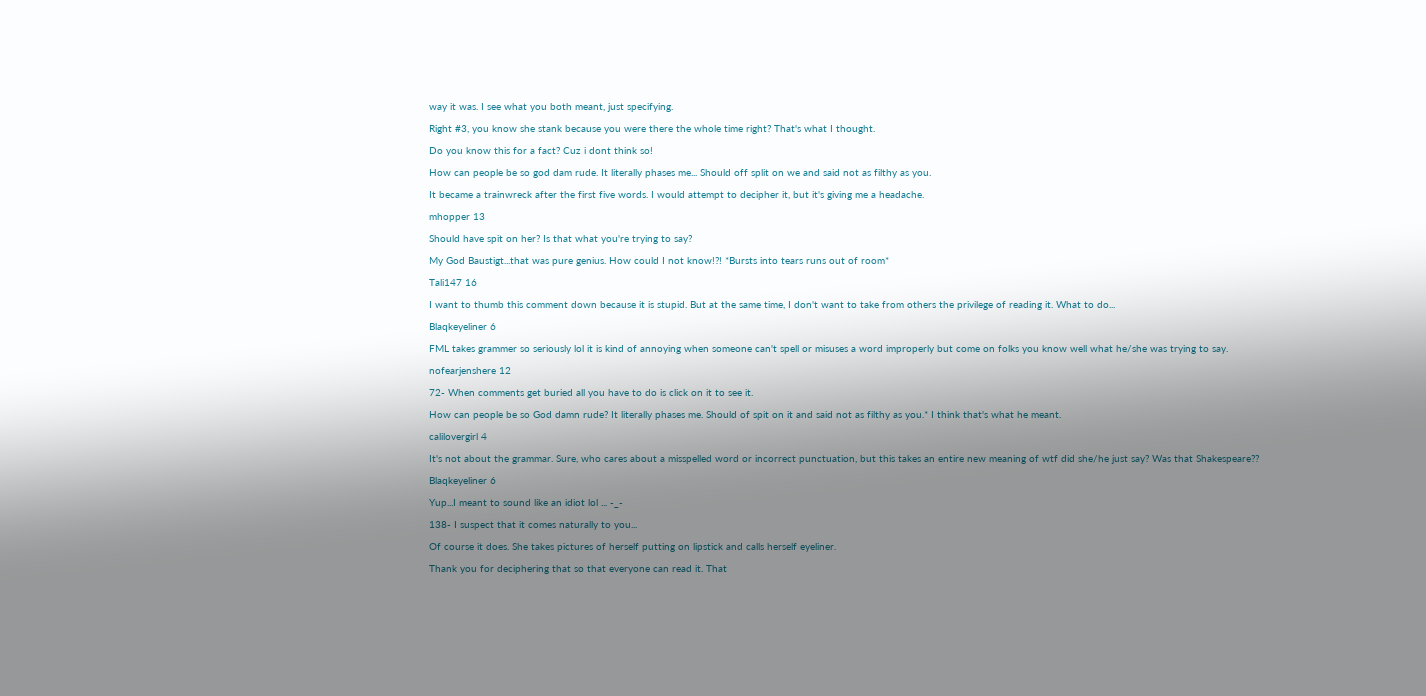way it was. I see what you both meant, just specifying.

Right #3, you know she stank because you were there the whole time right? That's what I thought.

Do you know this for a fact? Cuz i dont think so!

How can people be so god dam rude. It literally phases me... Should off split on we and said not as filthy as you.

It became a trainwreck after the first five words. I would attempt to decipher it, but it's giving me a headache.

mhopper 13

Should have spit on her? Is that what you're trying to say?

My God Baustigt...that was pure genius. How could I not know!?! *Bursts into tears runs out of room*

Tali147 16

I want to thumb this comment down because it is stupid. But at the same time, I don't want to take from others the privilege of reading it. What to do...

Blaqkeyeliner 6

FML takes grammer so seriously lol it is kind of annoying when someone can't spell or misuses a word improperly but come on folks you know well what he/she was trying to say.

nofearjenshere 12

72- When comments get buried all you have to do is click on it to see it.

How can people be so God damn rude? It literally phases me. Should of spit on it and said not as filthy as you.* I think that's what he meant.

calilovergirl 4

It's not about the grammar. Sure, who cares about a misspelled word or incorrect punctuation, but this takes an entire new meaning of wtf did she/he just say? Was that Shakespeare??

Blaqkeyeliner 6

Yup...I meant to sound like an idiot lol ... -_-

138- I suspect that it comes naturally to you...

Of course it does. She takes pictures of herself putting on lipstick and calls herself eyeliner.

Thank you for deciphering that so that everyone can read it. That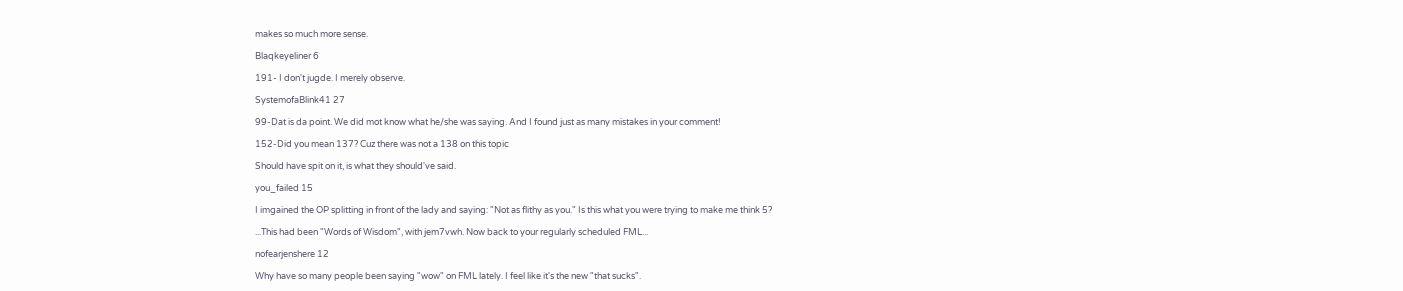makes so much more sense.

Blaqkeyeliner 6

191- I don't jugde. I merely observe.

SystemofaBlink41 27

99-Dat is da point. We did mot know what he/she was saying. And I found just as many mistakes in your comment!

152-Did you mean 137? Cuz there was not a 138 on this topic

Should have spit on it, is what they should've said.

you_failed 15

I imgained the OP splitting in front of the lady and saying: "Not as flithy as you." Is this what you were trying to make me think 5?

...This had been "Words of Wisdom", with jem7vwh. Now back to your regularly scheduled FML...

nofearjenshere 12

Why have so many people been saying "wow" on FML lately. I feel like it's the new "that sucks".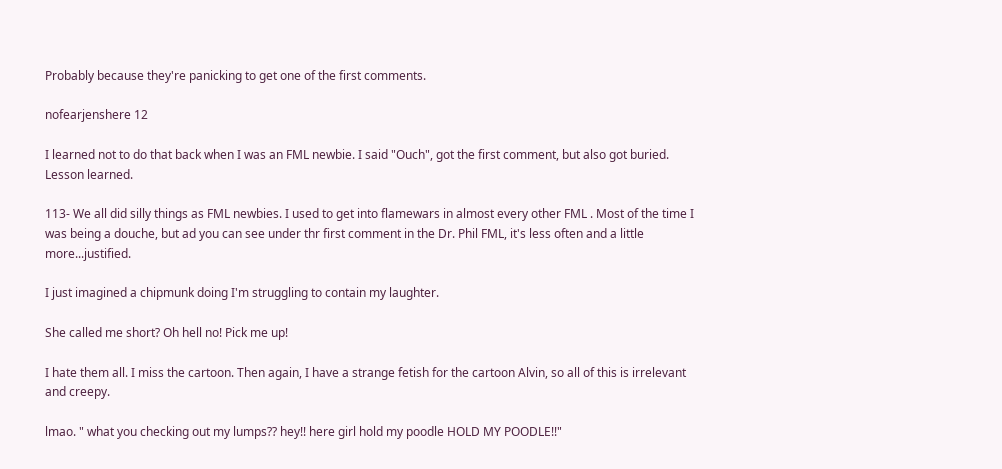Probably because they're panicking to get one of the first comments.

nofearjenshere 12

I learned not to do that back when I was an FML newbie. I said "Ouch", got the first comment, but also got buried. Lesson learned.

113- We all did silly things as FML newbies. I used to get into flamewars in almost every other FML . Most of the time I was being a douche, but ad you can see under thr first comment in the Dr. Phil FML, it's less often and a little more...justified.

I just imagined a chipmunk doing I'm struggling to contain my laughter.

She called me short? Oh hell no! Pick me up!

I hate them all. I miss the cartoon. Then again, I have a strange fetish for the cartoon Alvin, so all of this is irrelevant and creepy.

lmao. " what you checking out my lumps?? hey!! here girl hold my poodle HOLD MY POODLE!!"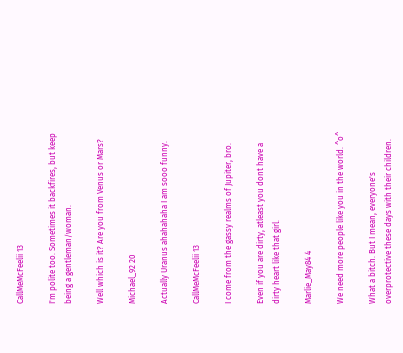CallMeMcFeelii 13

I'm polite too. Sometimes it backfires, but keep being a gentleman/woman.

Well which is it? Are you from Venus or Mars?

Michael_92 20

Actually Uranus ahahahaha I am sooo funny.

CallMeMcFeelii 13

I come from the gassy realms of Jupiter, bro.

Even if you are dirty, atleast you dont have a dirty heart like that girl.

Marlie_May84 4

We need more people like you in the world. ^o^

What a bitch. But I mean, everyone's overprotective these days with their children.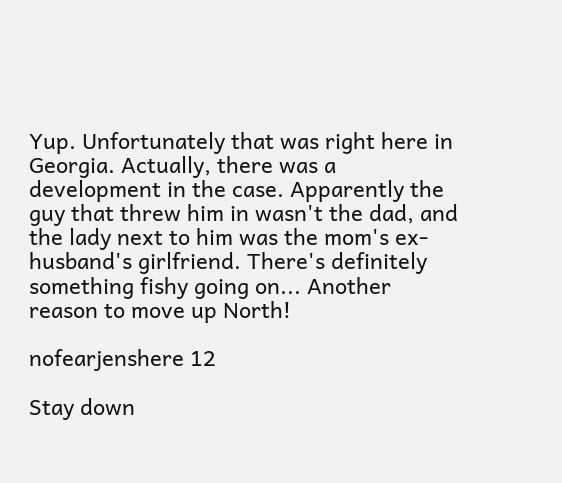Yup. Unfortunately that was right here in Georgia. Actually, there was a development in the case. Apparently the guy that threw him in wasn't the dad, and the lady next to him was the mom's ex-husband's girlfriend. There's definitely something fishy going on... Another reason to move up North!

nofearjenshere 12

Stay down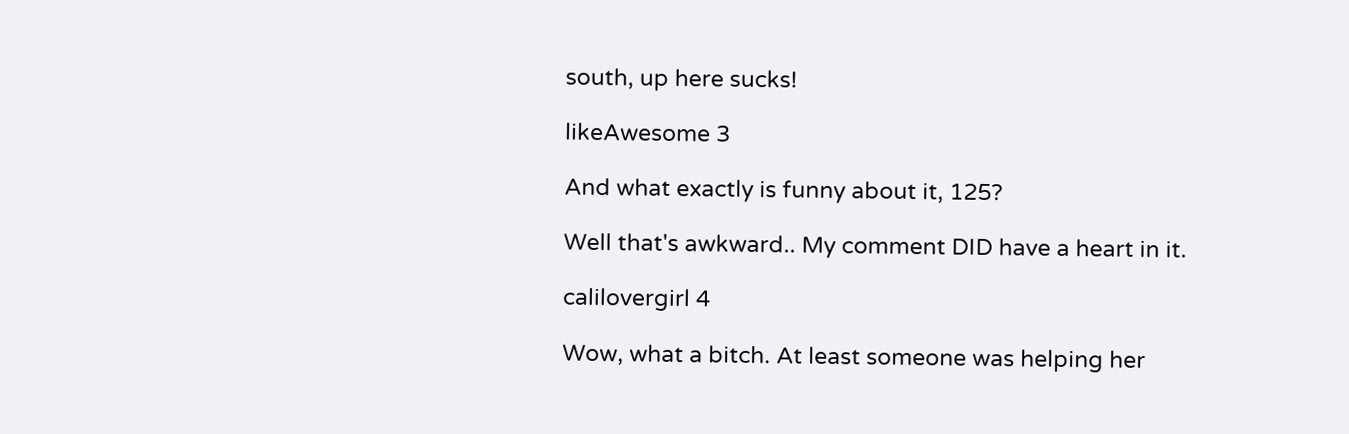south, up here sucks!

likeAwesome 3

And what exactly is funny about it, 125?

Well that's awkward.. My comment DID have a heart in it.

calilovergirl 4

Wow, what a bitch. At least someone was helping her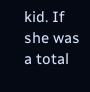kid. If she was a total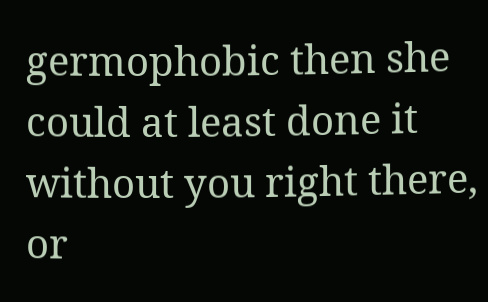germophobic then she could at least done it without you right there, or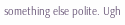something else polite. Ugh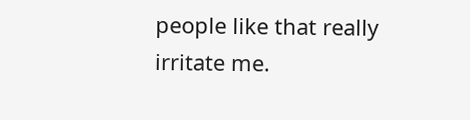people like that really irritate me.